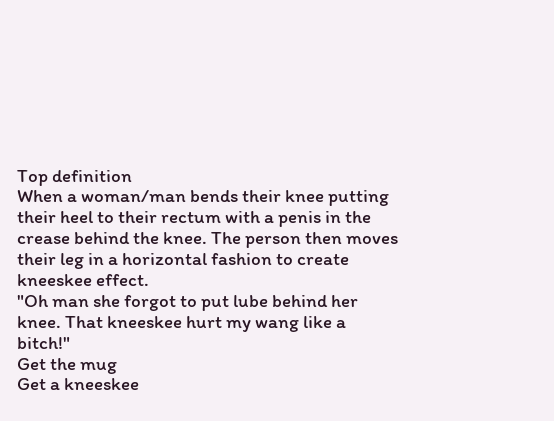Top definition
When a woman/man bends their knee putting their heel to their rectum with a penis in the crease behind the knee. The person then moves their leg in a horizontal fashion to create kneeskee effect.
"Oh man she forgot to put lube behind her knee. That kneeskee hurt my wang like a bitch!"
Get the mug
Get a kneeskee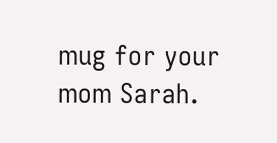mug for your mom Sarah.